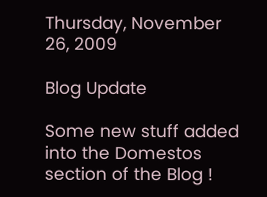Thursday, November 26, 2009

Blog Update

Some new stuff added into the Domestos section of the Blog !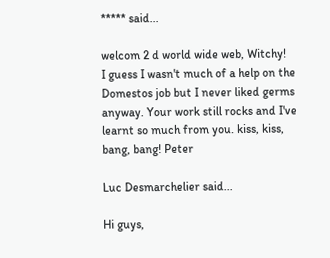***** said...

welcom 2 d world wide web, Witchy!
I guess I wasn't much of a help on the Domestos job but I never liked germs anyway. Your work still rocks and I've learnt so much from you. kiss, kiss, bang, bang! Peter

Luc Desmarchelier said...

Hi guys,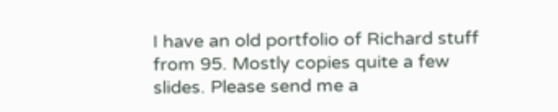I have an old portfolio of Richard stuff from 95. Mostly copies quite a few slides. Please send me a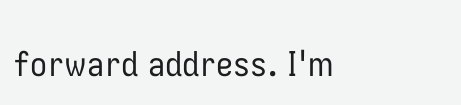forward address. I'm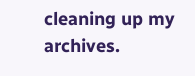cleaning up my archives.